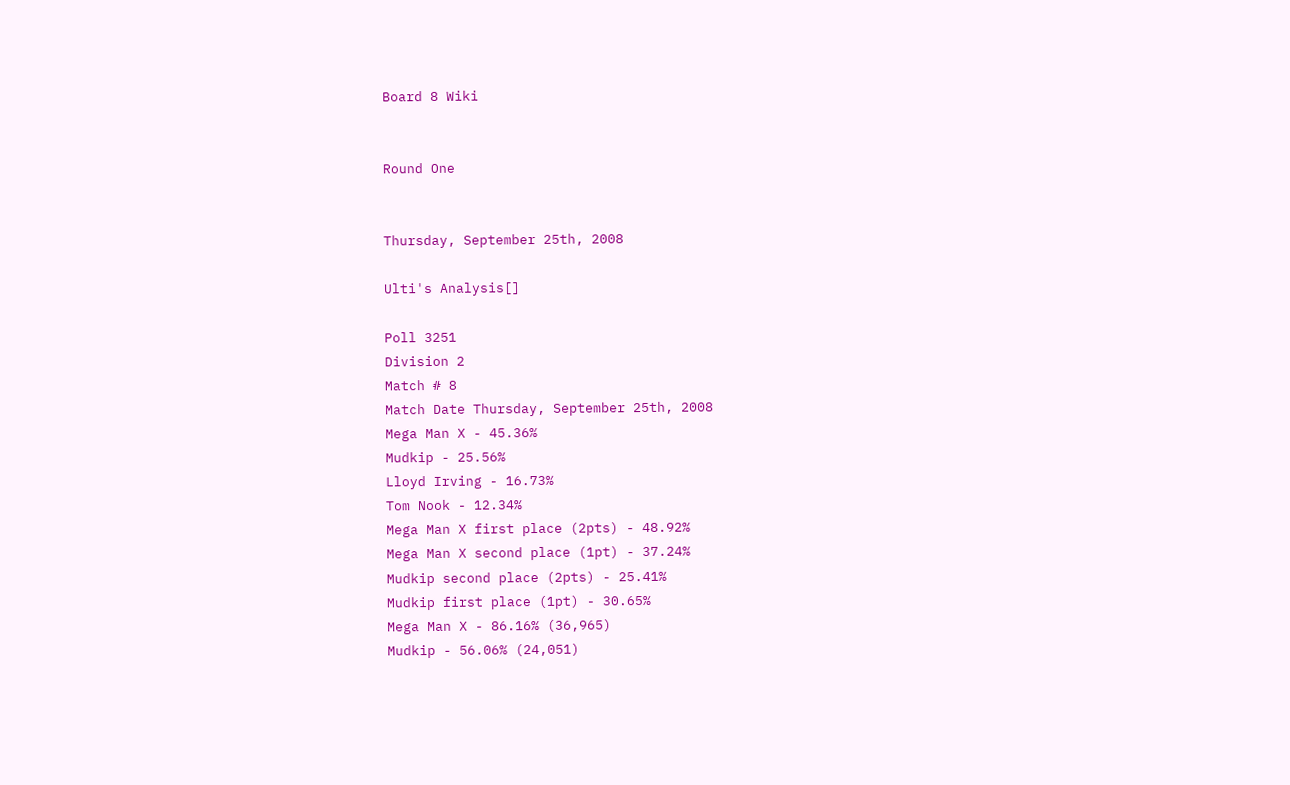Board 8 Wiki


Round One


Thursday, September 25th, 2008

Ulti's Analysis[]

Poll 3251
Division 2
Match # 8
Match Date Thursday, September 25th, 2008
Mega Man X - 45.36%
Mudkip - 25.56%
Lloyd Irving - 16.73%
Tom Nook - 12.34%
Mega Man X first place (2pts) - 48.92%
Mega Man X second place (1pt) - 37.24%
Mudkip second place (2pts) - 25.41%
Mudkip first place (1pt) - 30.65%
Mega Man X - 86.16% (36,965)
Mudkip - 56.06% (24,051)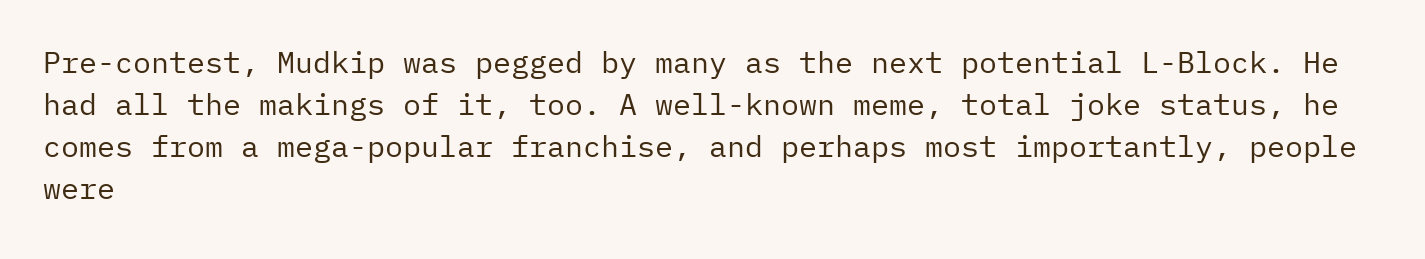Pre-contest, Mudkip was pegged by many as the next potential L-Block. He had all the makings of it, too. A well-known meme, total joke status, he comes from a mega-popular franchise, and perhaps most importantly, people were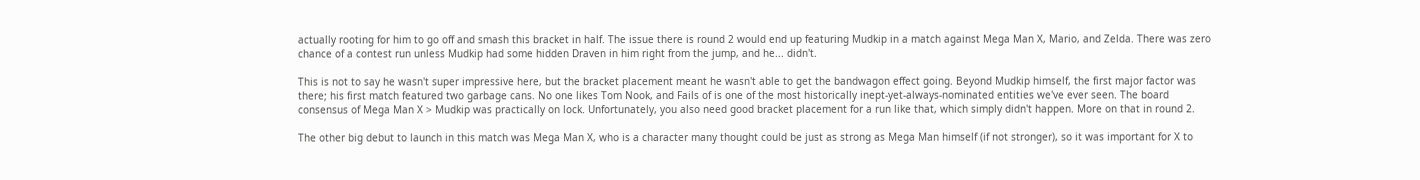actually rooting for him to go off and smash this bracket in half. The issue there is round 2 would end up featuring Mudkip in a match against Mega Man X, Mario, and Zelda. There was zero chance of a contest run unless Mudkip had some hidden Draven in him right from the jump, and he... didn't.

This is not to say he wasn't super impressive here, but the bracket placement meant he wasn't able to get the bandwagon effect going. Beyond Mudkip himself, the first major factor was there; his first match featured two garbage cans. No one likes Tom Nook, and Fails of is one of the most historically inept-yet-always-nominated entities we've ever seen. The board consensus of Mega Man X > Mudkip was practically on lock. Unfortunately, you also need good bracket placement for a run like that, which simply didn't happen. More on that in round 2.

The other big debut to launch in this match was Mega Man X, who is a character many thought could be just as strong as Mega Man himself (if not stronger), so it was important for X to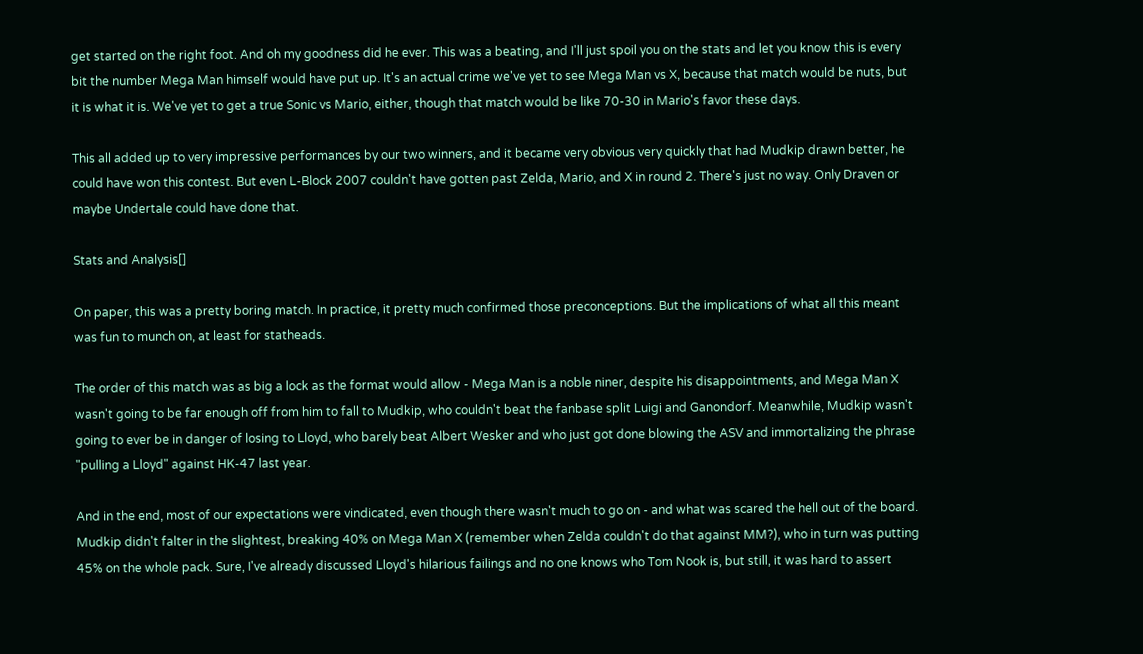get started on the right foot. And oh my goodness did he ever. This was a beating, and I'll just spoil you on the stats and let you know this is every bit the number Mega Man himself would have put up. It's an actual crime we've yet to see Mega Man vs X, because that match would be nuts, but it is what it is. We've yet to get a true Sonic vs Mario, either, though that match would be like 70-30 in Mario's favor these days.

This all added up to very impressive performances by our two winners, and it became very obvious very quickly that had Mudkip drawn better, he could have won this contest. But even L-Block 2007 couldn't have gotten past Zelda, Mario, and X in round 2. There's just no way. Only Draven or maybe Undertale could have done that.

Stats and Analysis[]

On paper, this was a pretty boring match. In practice, it pretty much confirmed those preconceptions. But the implications of what all this meant was fun to munch on, at least for statheads.

The order of this match was as big a lock as the format would allow - Mega Man is a noble niner, despite his disappointments, and Mega Man X wasn't going to be far enough off from him to fall to Mudkip, who couldn't beat the fanbase split Luigi and Ganondorf. Meanwhile, Mudkip wasn't going to ever be in danger of losing to Lloyd, who barely beat Albert Wesker and who just got done blowing the ASV and immortalizing the phrase "pulling a Lloyd" against HK-47 last year.

And in the end, most of our expectations were vindicated, even though there wasn't much to go on - and what was scared the hell out of the board. Mudkip didn't falter in the slightest, breaking 40% on Mega Man X (remember when Zelda couldn't do that against MM?), who in turn was putting 45% on the whole pack. Sure, I've already discussed Lloyd's hilarious failings and no one knows who Tom Nook is, but still, it was hard to assert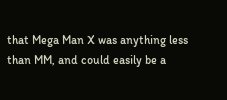that Mega Man X was anything less than MM, and could easily be a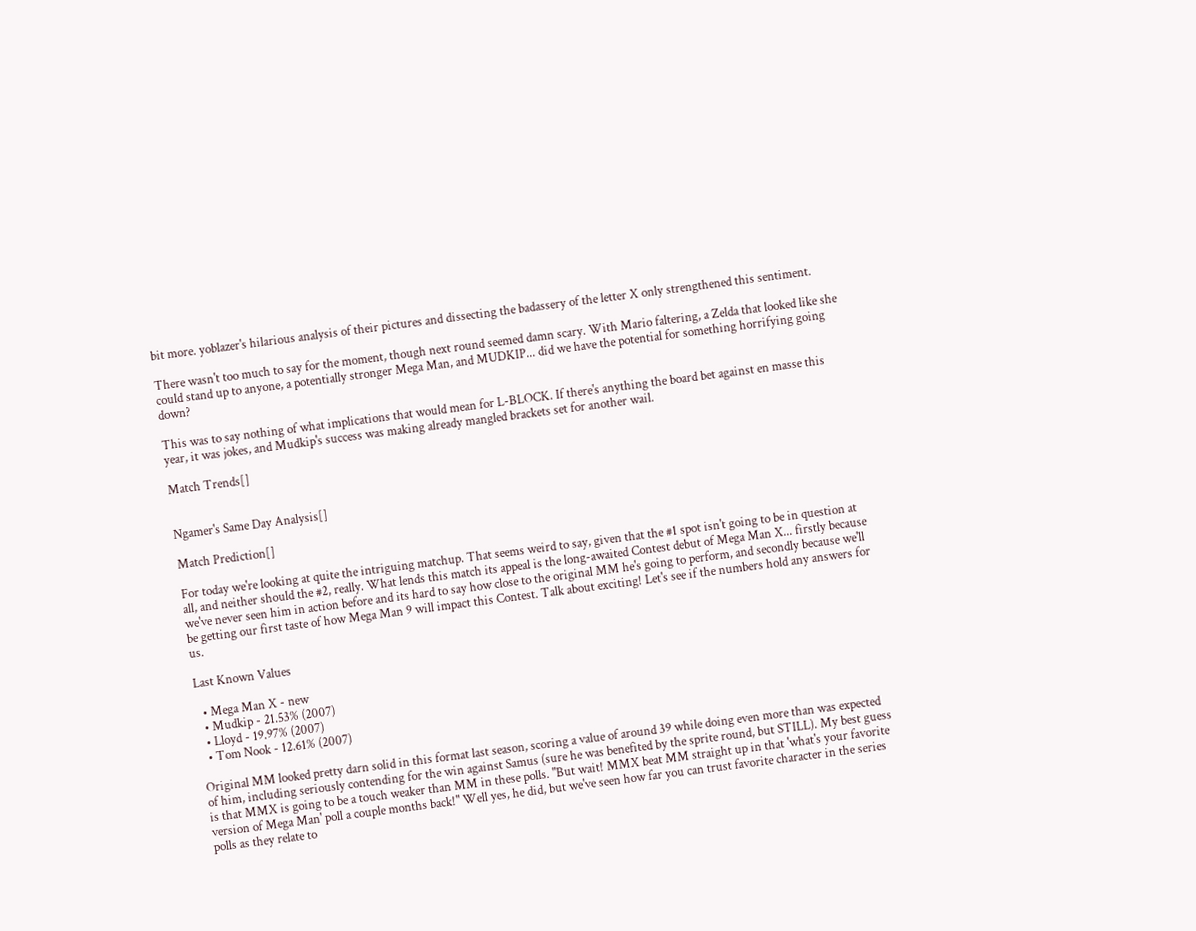bit more. yoblazer's hilarious analysis of their pictures and dissecting the badassery of the letter X only strengthened this sentiment.

There wasn't too much to say for the moment, though next round seemed damn scary. With Mario faltering, a Zelda that looked like she could stand up to anyone, a potentially stronger Mega Man, and MUDKIP... did we have the potential for something horrifying going down?

This was to say nothing of what implications that would mean for L-BLOCK. If there's anything the board bet against en masse this year, it was jokes, and Mudkip's success was making already mangled brackets set for another wail.

Match Trends[]


Ngamer's Same Day Analysis[]

Match Prediction[]

For today we're looking at quite the intriguing matchup. That seems weird to say, given that the #1 spot isn't going to be in question at all, and neither should the #2, really. What lends this match its appeal is the long-awaited Contest debut of Mega Man X... firstly because we've never seen him in action before and its hard to say how close to the original MM he's going to perform, and secondly because we'll be getting our first taste of how Mega Man 9 will impact this Contest. Talk about exciting! Let's see if the numbers hold any answers for us.

Last Known Values

  • Mega Man X - new
  • Mudkip - 21.53% (2007)
  • Lloyd - 19.97% (2007)
  • Tom Nook - 12.61% (2007)

Original MM looked pretty darn solid in this format last season, scoring a value of around 39 while doing even more than was expected of him, including seriously contending for the win against Samus (sure he was benefited by the sprite round, but STILL). My best guess is that MMX is going to be a touch weaker than MM in these polls. "But wait! MMX beat MM straight up in that 'what's your favorite version of Mega Man' poll a couple months back!" Well yes, he did, but we've seen how far you can trust favorite character in the series polls as they relate to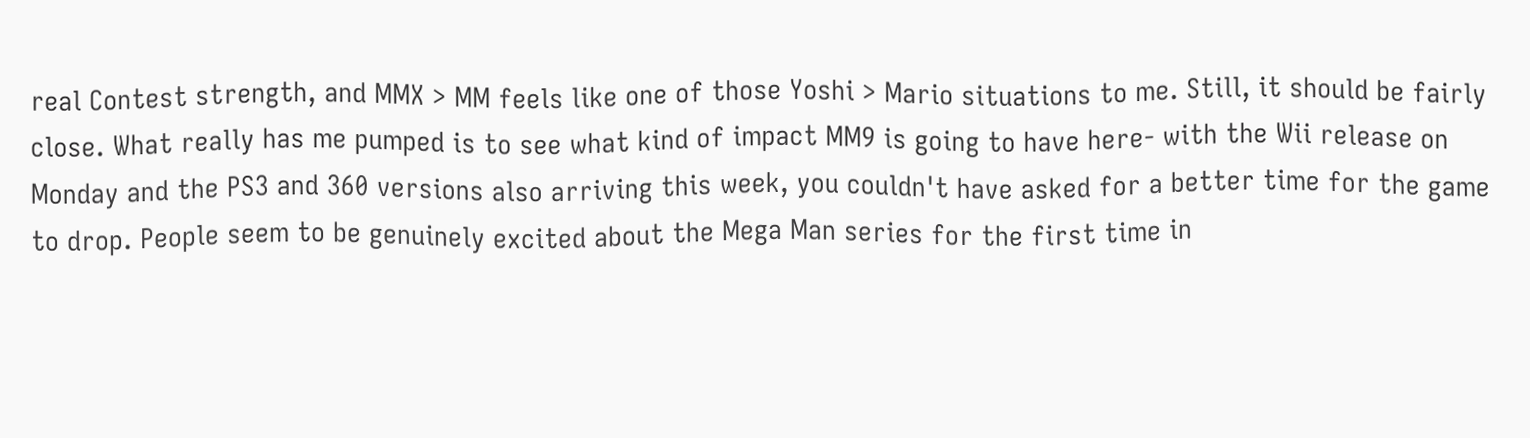real Contest strength, and MMX > MM feels like one of those Yoshi > Mario situations to me. Still, it should be fairly close. What really has me pumped is to see what kind of impact MM9 is going to have here- with the Wii release on Monday and the PS3 and 360 versions also arriving this week, you couldn't have asked for a better time for the game to drop. People seem to be genuinely excited about the Mega Man series for the first time in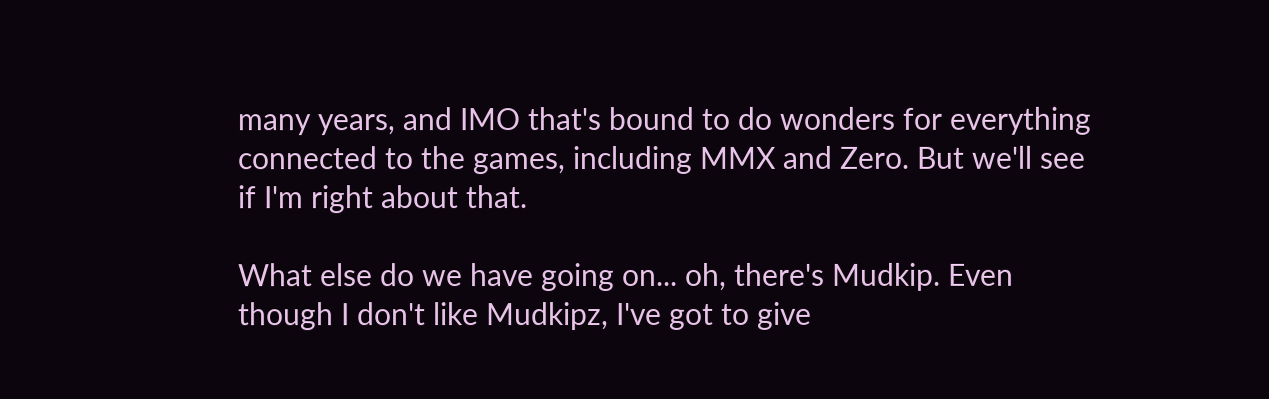many years, and IMO that's bound to do wonders for everything connected to the games, including MMX and Zero. But we'll see if I'm right about that.

What else do we have going on... oh, there's Mudkip. Even though I don't like Mudkipz, I've got to give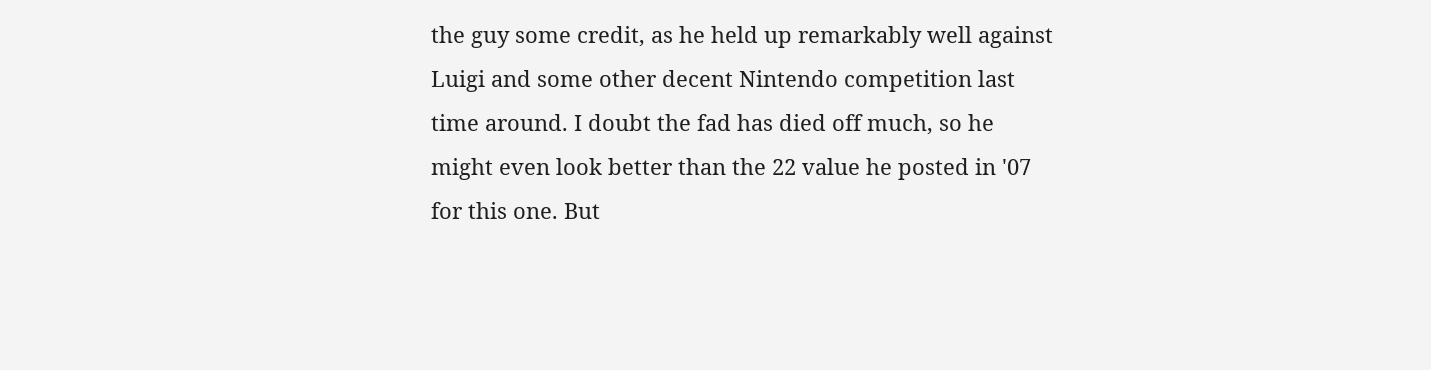the guy some credit, as he held up remarkably well against Luigi and some other decent Nintendo competition last time around. I doubt the fad has died off much, so he might even look better than the 22 value he posted in '07 for this one. But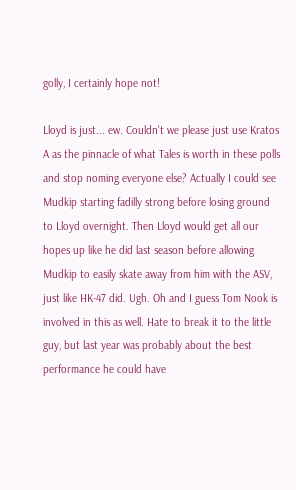golly, I certainly hope not!

Lloyd is just... ew. Couldn't we please just use Kratos A as the pinnacle of what Tales is worth in these polls and stop noming everyone else? Actually I could see Mudkip starting fadilly strong before losing ground to Lloyd overnight. Then Lloyd would get all our hopes up like he did last season before allowing Mudkip to easily skate away from him with the ASV, just like HK-47 did. Ugh. Oh and I guess Tom Nook is involved in this as well. Hate to break it to the little guy, but last year was probably about the best performance he could have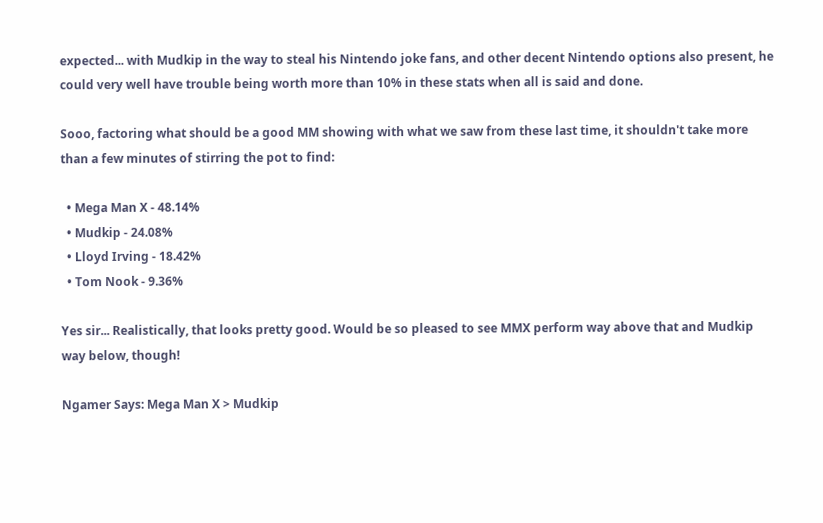expected... with Mudkip in the way to steal his Nintendo joke fans, and other decent Nintendo options also present, he could very well have trouble being worth more than 10% in these stats when all is said and done.

Sooo, factoring what should be a good MM showing with what we saw from these last time, it shouldn't take more than a few minutes of stirring the pot to find:

  • Mega Man X - 48.14%
  • Mudkip - 24.08%
  • Lloyd Irving - 18.42%
  • Tom Nook - 9.36%

Yes sir... Realistically, that looks pretty good. Would be so pleased to see MMX perform way above that and Mudkip way below, though!

Ngamer Says: Mega Man X > Mudkip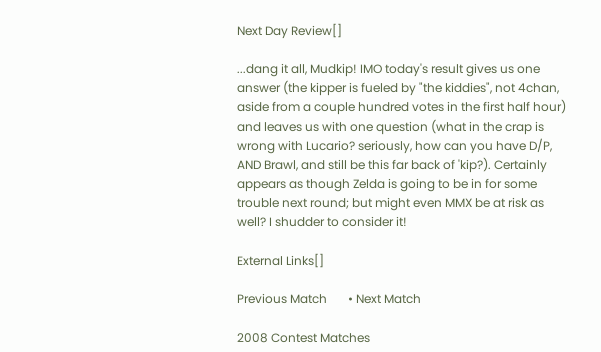Next Day Review[]

...dang it all, Mudkip! IMO today's result gives us one answer (the kipper is fueled by "the kiddies", not 4chan, aside from a couple hundred votes in the first half hour) and leaves us with one question (what in the crap is wrong with Lucario? seriously, how can you have D/P, AND Brawl, and still be this far back of 'kip?). Certainly appears as though Zelda is going to be in for some trouble next round; but might even MMX be at risk as well? I shudder to consider it!

External Links[]

Previous Match       • Next Match

2008 Contest Matches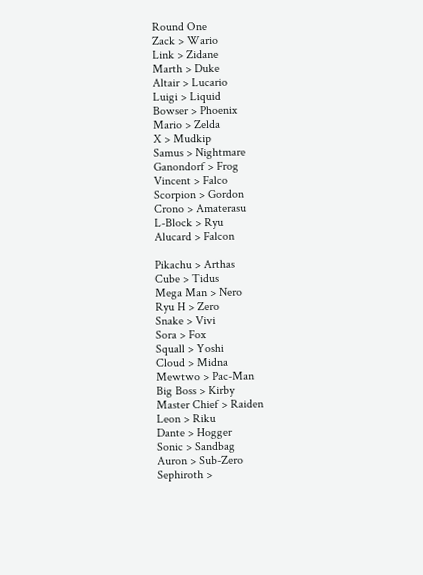Round One
Zack > Wario
Link > Zidane
Marth > Duke
Altair > Lucario
Luigi > Liquid
Bowser > Phoenix
Mario > Zelda
X > Mudkip
Samus > Nightmare
Ganondorf > Frog
Vincent > Falco
Scorpion > Gordon
Crono > Amaterasu
L-Block > Ryu
Alucard > Falcon

Pikachu > Arthas
Cube > Tidus
Mega Man > Nero
Ryu H > Zero
Snake > Vivi
Sora > Fox
Squall > Yoshi
Cloud > Midna
Mewtwo > Pac-Man
Big Boss > Kirby
Master Chief > Raiden
Leon > Riku
Dante > Hogger
Sonic > Sandbag
Auron > Sub-Zero
Sephiroth >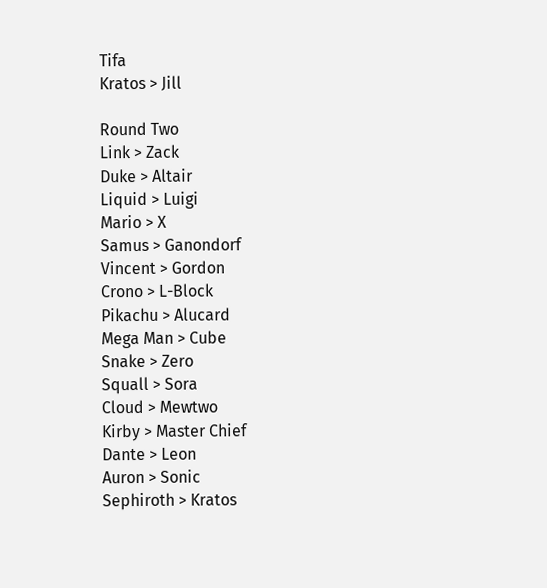Tifa
Kratos > Jill

Round Two
Link > Zack
Duke > Altair
Liquid > Luigi
Mario > X
Samus > Ganondorf
Vincent > Gordon
Crono > L-Block
Pikachu > Alucard
Mega Man > Cube
Snake > Zero
Squall > Sora
Cloud > Mewtwo
Kirby > Master Chief
Dante > Leon
Auron > Sonic
Sephiroth > Kratos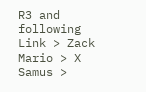R3 and following
Link > Zack
Mario > X
Samus >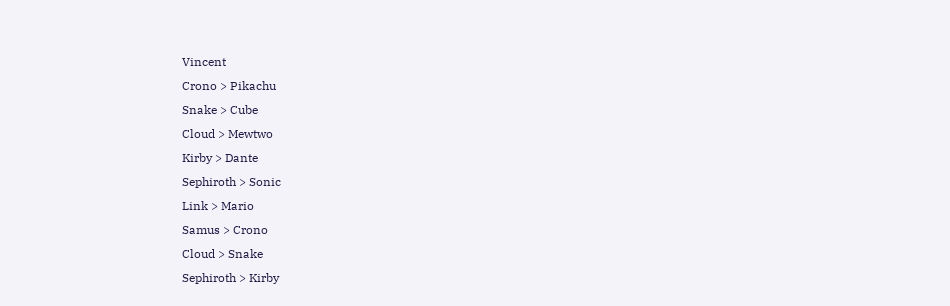Vincent
Crono > Pikachu
Snake > Cube
Cloud > Mewtwo
Kirby > Dante
Sephiroth > Sonic
Link > Mario
Samus > Crono
Cloud > Snake
Sephiroth > Kirby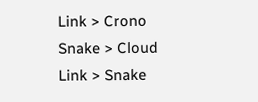Link > Crono
Snake > Cloud
Link > Snake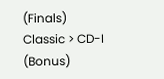(Finals)
Classic > CD-I (Bonus)